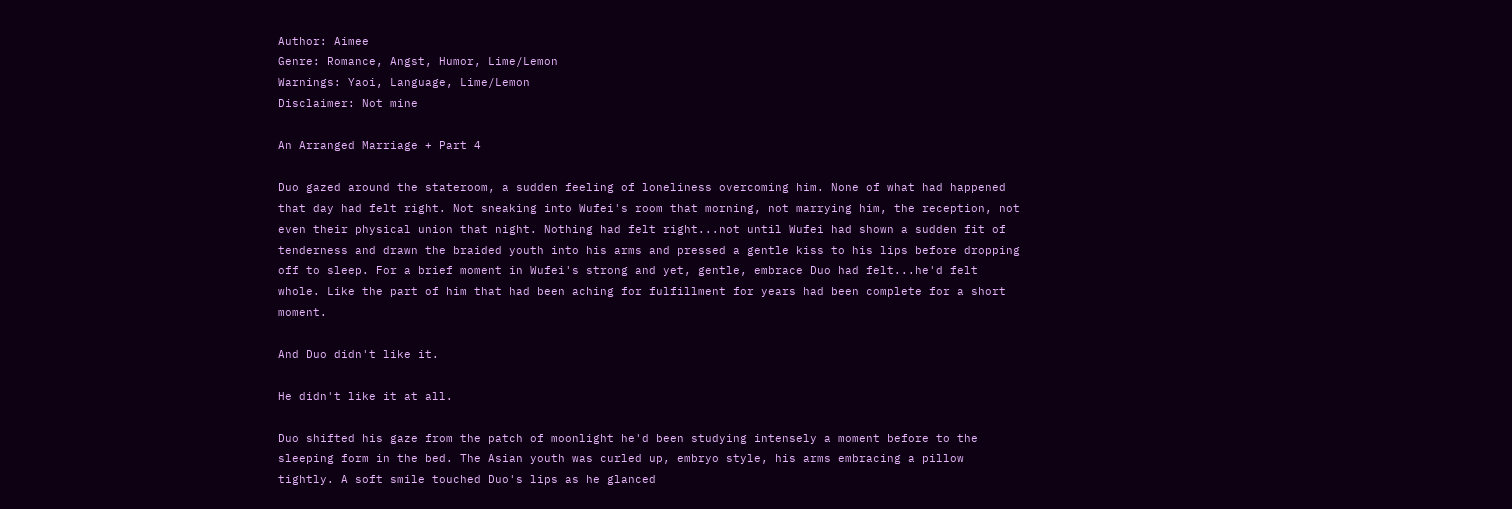Author: Aimee
Genre: Romance, Angst, Humor, Lime/Lemon
Warnings: Yaoi, Language, Lime/Lemon
Disclaimer: Not mine

An Arranged Marriage + Part 4

Duo gazed around the stateroom, a sudden feeling of loneliness overcoming him. None of what had happened that day had felt right. Not sneaking into Wufei's room that morning, not marrying him, the reception, not even their physical union that night. Nothing had felt right...not until Wufei had shown a sudden fit of tenderness and drawn the braided youth into his arms and pressed a gentle kiss to his lips before dropping off to sleep. For a brief moment in Wufei's strong and yet, gentle, embrace Duo had felt...he'd felt whole. Like the part of him that had been aching for fulfillment for years had been complete for a short moment.

And Duo didn't like it.

He didn't like it at all.

Duo shifted his gaze from the patch of moonlight he'd been studying intensely a moment before to the sleeping form in the bed. The Asian youth was curled up, embryo style, his arms embracing a pillow tightly. A soft smile touched Duo's lips as he glanced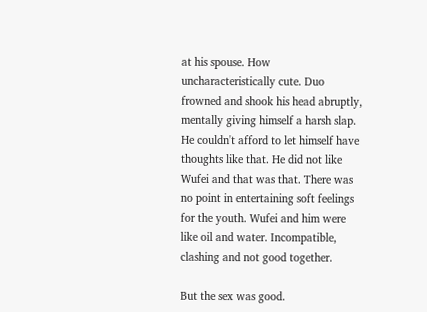at his spouse. How uncharacteristically cute. Duo frowned and shook his head abruptly, mentally giving himself a harsh slap. He couldn't afford to let himself have thoughts like that. He did not like Wufei and that was that. There was no point in entertaining soft feelings for the youth. Wufei and him were like oil and water. Incompatible, clashing and not good together.

But the sex was good.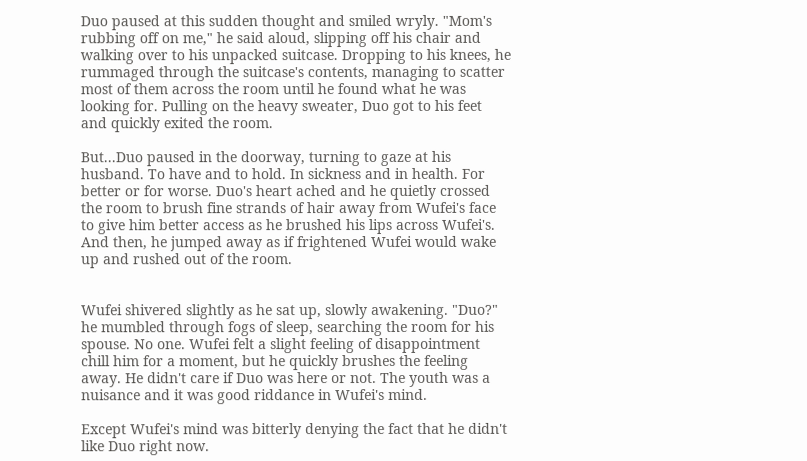Duo paused at this sudden thought and smiled wryly. "Mom's rubbing off on me," he said aloud, slipping off his chair and walking over to his unpacked suitcase. Dropping to his knees, he rummaged through the suitcase's contents, managing to scatter most of them across the room until he found what he was looking for. Pulling on the heavy sweater, Duo got to his feet and quickly exited the room.

But...Duo paused in the doorway, turning to gaze at his husband. To have and to hold. In sickness and in health. For better or for worse. Duo's heart ached and he quietly crossed the room to brush fine strands of hair away from Wufei's face to give him better access as he brushed his lips across Wufei's. And then, he jumped away as if frightened Wufei would wake up and rushed out of the room.


Wufei shivered slightly as he sat up, slowly awakening. "Duo?" he mumbled through fogs of sleep, searching the room for his spouse. No one. Wufei felt a slight feeling of disappointment chill him for a moment, but he quickly brushes the feeling away. He didn't care if Duo was here or not. The youth was a nuisance and it was good riddance in Wufei's mind.

Except Wufei's mind was bitterly denying the fact that he didn't like Duo right now.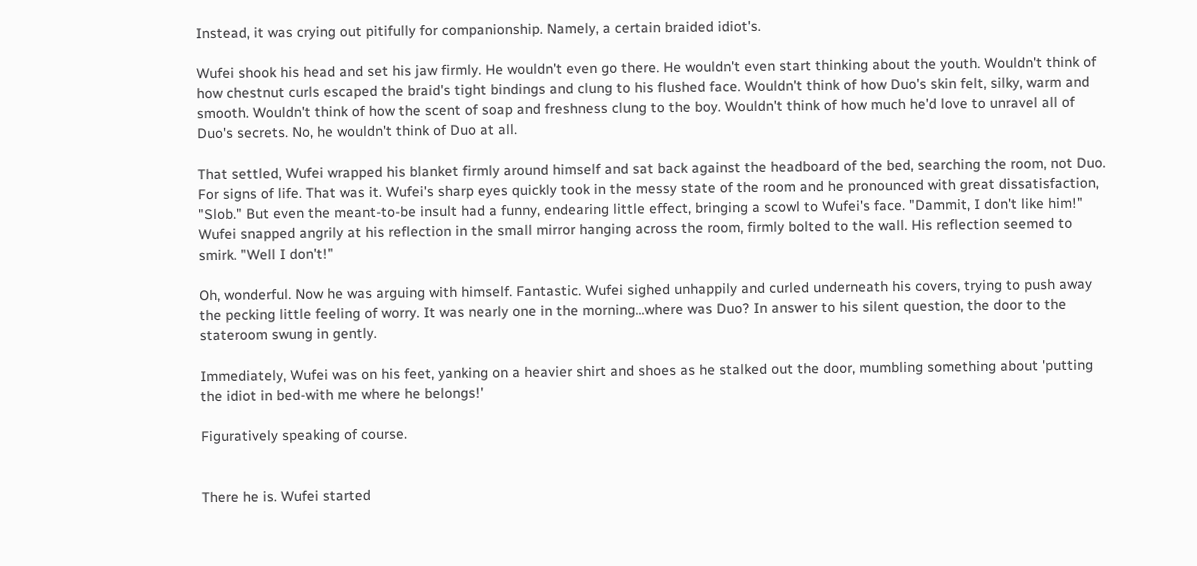Instead, it was crying out pitifully for companionship. Namely, a certain braided idiot's.

Wufei shook his head and set his jaw firmly. He wouldn't even go there. He wouldn't even start thinking about the youth. Wouldn't think of how chestnut curls escaped the braid's tight bindings and clung to his flushed face. Wouldn't think of how Duo's skin felt, silky, warm and smooth. Wouldn't think of how the scent of soap and freshness clung to the boy. Wouldn't think of how much he'd love to unravel all of Duo's secrets. No, he wouldn't think of Duo at all.

That settled, Wufei wrapped his blanket firmly around himself and sat back against the headboard of the bed, searching the room, not Duo. For signs of life. That was it. Wufei's sharp eyes quickly took in the messy state of the room and he pronounced with great dissatisfaction, "Slob." But even the meant-to-be insult had a funny, endearing little effect, bringing a scowl to Wufei's face. "Dammit, I don't like him!" Wufei snapped angrily at his reflection in the small mirror hanging across the room, firmly bolted to the wall. His reflection seemed to smirk. "Well I don't!"

Oh, wonderful. Now he was arguing with himself. Fantastic. Wufei sighed unhappily and curled underneath his covers, trying to push away the pecking little feeling of worry. It was nearly one in the morning...where was Duo? In answer to his silent question, the door to the stateroom swung in gently.

Immediately, Wufei was on his feet, yanking on a heavier shirt and shoes as he stalked out the door, mumbling something about 'putting the idiot in bed-with me where he belongs!'

Figuratively speaking of course.


There he is. Wufei started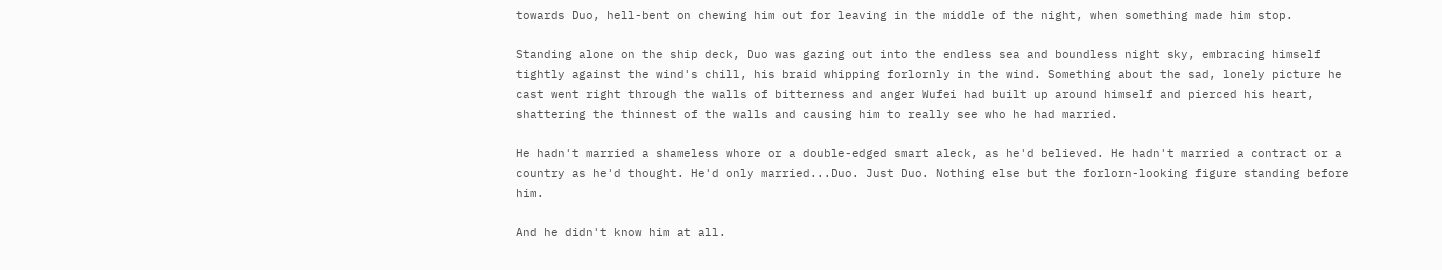towards Duo, hell-bent on chewing him out for leaving in the middle of the night, when something made him stop.

Standing alone on the ship deck, Duo was gazing out into the endless sea and boundless night sky, embracing himself tightly against the wind's chill, his braid whipping forlornly in the wind. Something about the sad, lonely picture he cast went right through the walls of bitterness and anger Wufei had built up around himself and pierced his heart, shattering the thinnest of the walls and causing him to really see who he had married.

He hadn't married a shameless whore or a double-edged smart aleck, as he'd believed. He hadn't married a contract or a country as he'd thought. He'd only married...Duo. Just Duo. Nothing else but the forlorn-looking figure standing before him.

And he didn't know him at all.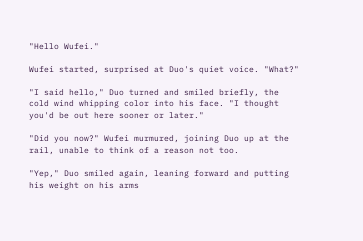"Hello Wufei."

Wufei started, surprised at Duo's quiet voice. "What?"

"I said hello," Duo turned and smiled briefly, the cold wind whipping color into his face. "I thought you'd be out here sooner or later."

"Did you now?" Wufei murmured, joining Duo up at the rail, unable to think of a reason not too.

"Yep," Duo smiled again, leaning forward and putting his weight on his arms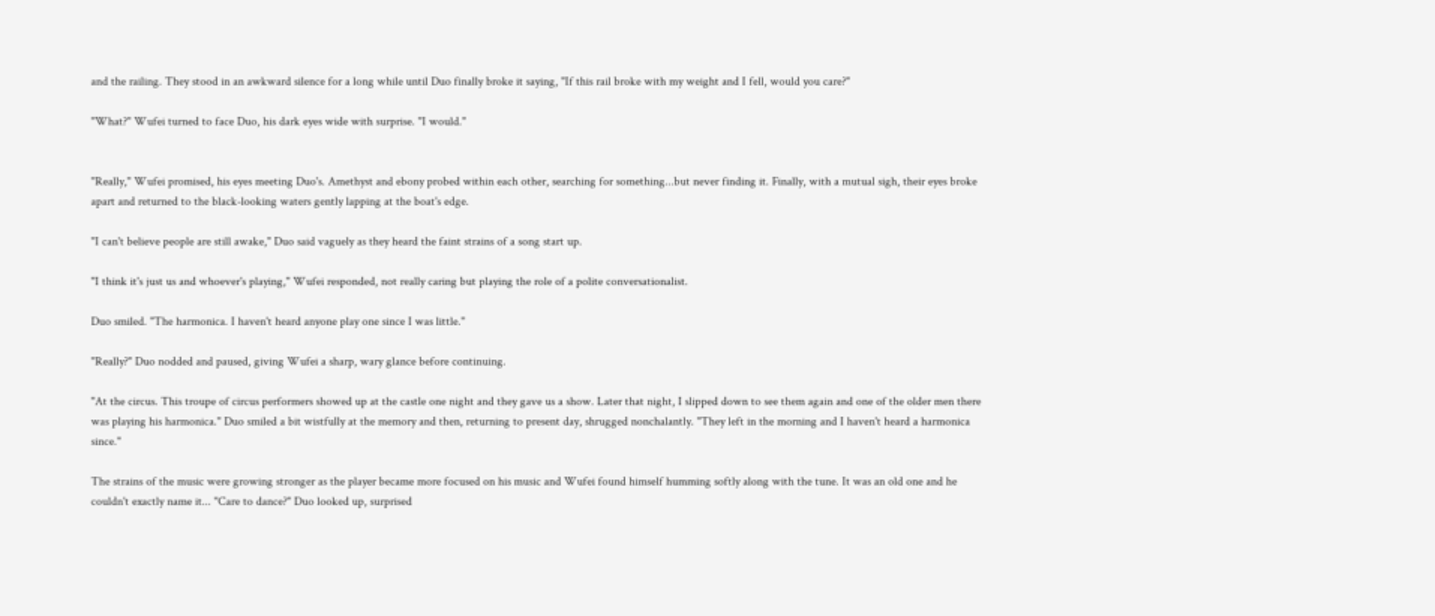and the railing. They stood in an awkward silence for a long while until Duo finally broke it saying, "If this rail broke with my weight and I fell, would you care?"

"What?" Wufei turned to face Duo, his dark eyes wide with surprise. "I would."


"Really," Wufei promised, his eyes meeting Duo's. Amethyst and ebony probed within each other, searching for something...but never finding it. Finally, with a mutual sigh, their eyes broke apart and returned to the black-looking waters gently lapping at the boat's edge.

"I can't believe people are still awake," Duo said vaguely as they heard the faint strains of a song start up.

"I think it's just us and whoever's playing," Wufei responded, not really caring but playing the role of a polite conversationalist.

Duo smiled. "The harmonica. I haven't heard anyone play one since I was little."

"Really?" Duo nodded and paused, giving Wufei a sharp, wary glance before continuing.

"At the circus. This troupe of circus performers showed up at the castle one night and they gave us a show. Later that night, I slipped down to see them again and one of the older men there was playing his harmonica." Duo smiled a bit wistfully at the memory and then, returning to present day, shrugged nonchalantly. "They left in the morning and I haven't heard a harmonica since."

The strains of the music were growing stronger as the player became more focused on his music and Wufei found himself humming softly along with the tune. It was an old one and he couldn't exactly name it... "Care to dance?" Duo looked up, surprised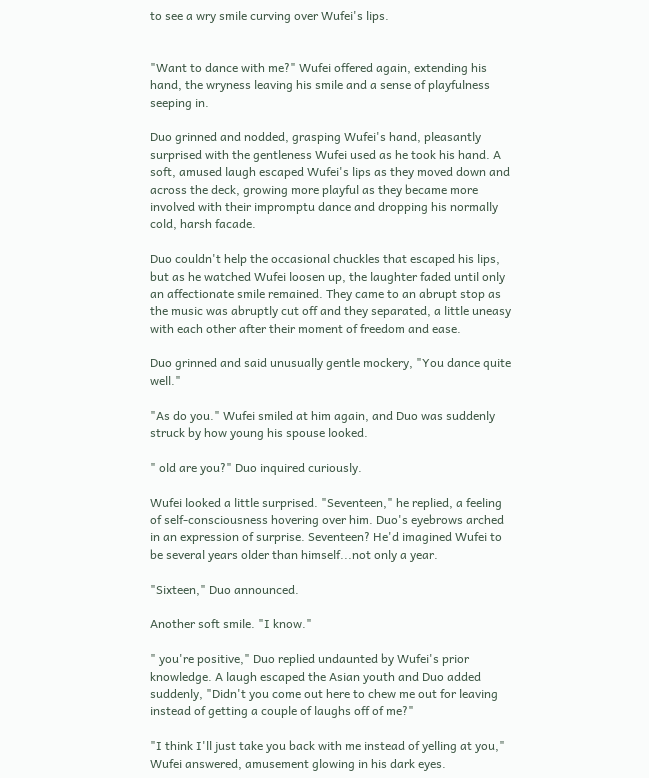to see a wry smile curving over Wufei's lips.


"Want to dance with me?" Wufei offered again, extending his hand, the wryness leaving his smile and a sense of playfulness seeping in.

Duo grinned and nodded, grasping Wufei's hand, pleasantly surprised with the gentleness Wufei used as he took his hand. A soft, amused laugh escaped Wufei's lips as they moved down and across the deck, growing more playful as they became more involved with their impromptu dance and dropping his normally cold, harsh facade.

Duo couldn't help the occasional chuckles that escaped his lips, but as he watched Wufei loosen up, the laughter faded until only an affectionate smile remained. They came to an abrupt stop as the music was abruptly cut off and they separated, a little uneasy with each other after their moment of freedom and ease.

Duo grinned and said unusually gentle mockery, "You dance quite well."

"As do you." Wufei smiled at him again, and Duo was suddenly struck by how young his spouse looked.

" old are you?" Duo inquired curiously.

Wufei looked a little surprised. "Seventeen," he replied, a feeling of self-consciousness hovering over him. Duo's eyebrows arched in an expression of surprise. Seventeen? He'd imagined Wufei to be several years older than himself...not only a year.

"Sixteen," Duo announced.

Another soft smile. "I know."

" you're positive," Duo replied undaunted by Wufei's prior knowledge. A laugh escaped the Asian youth and Duo added suddenly, "Didn't you come out here to chew me out for leaving instead of getting a couple of laughs off of me?"

"I think I'll just take you back with me instead of yelling at you," Wufei answered, amusement glowing in his dark eyes.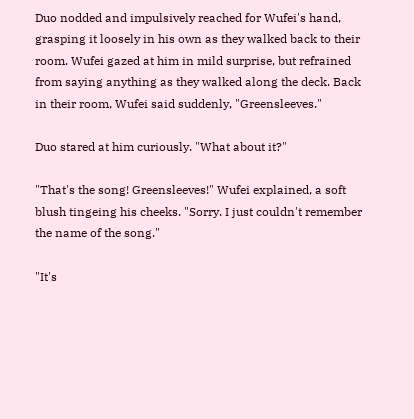Duo nodded and impulsively reached for Wufei's hand, grasping it loosely in his own as they walked back to their room. Wufei gazed at him in mild surprise, but refrained from saying anything as they walked along the deck. Back in their room, Wufei said suddenly, "Greensleeves."

Duo stared at him curiously. "What about it?"

"That's the song! Greensleeves!" Wufei explained, a soft blush tingeing his cheeks. "Sorry. I just couldn't remember the name of the song."

"It's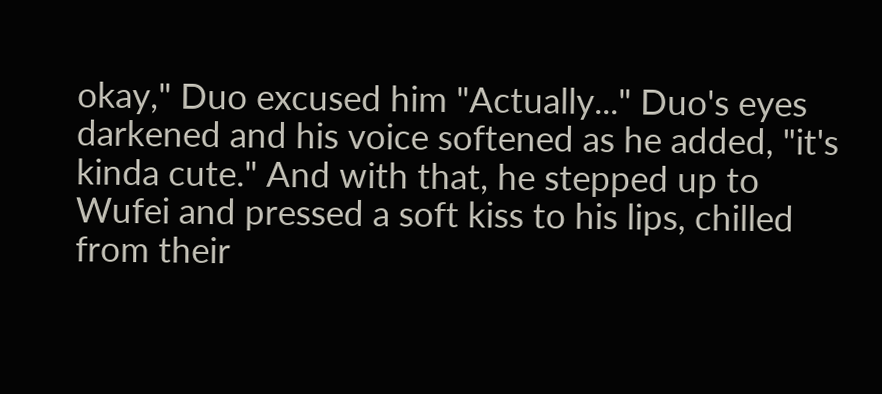okay," Duo excused him "Actually..." Duo's eyes darkened and his voice softened as he added, "it's kinda cute." And with that, he stepped up to Wufei and pressed a soft kiss to his lips, chilled from their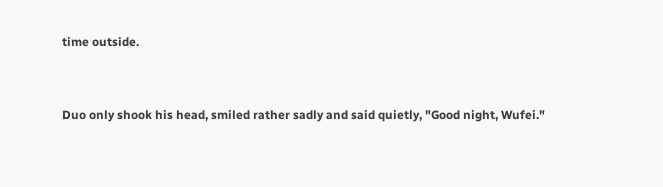time outside.


Duo only shook his head, smiled rather sadly and said quietly, "Good night, Wufei."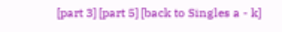[part 3] [part 5] [back to Singles a - k]